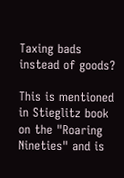Taxing bads instead of goods?

This is mentioned in Stieglitz book on the "Roaring Nineties" and is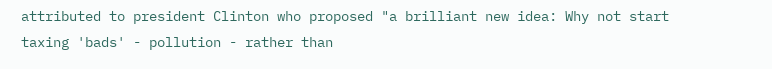attributed to president Clinton who proposed "a brilliant new idea: Why not start taxing 'bads' - pollution - rather than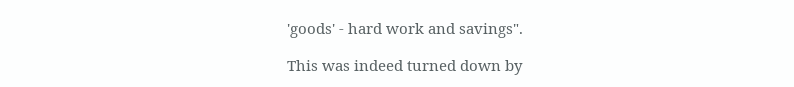'goods' - hard work and savings".

This was indeed turned down by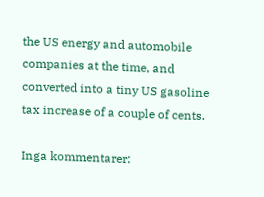the US energy and automobile companies at the time, and converted into a tiny US gasoline tax increase of a couple of cents.

Inga kommentarer: